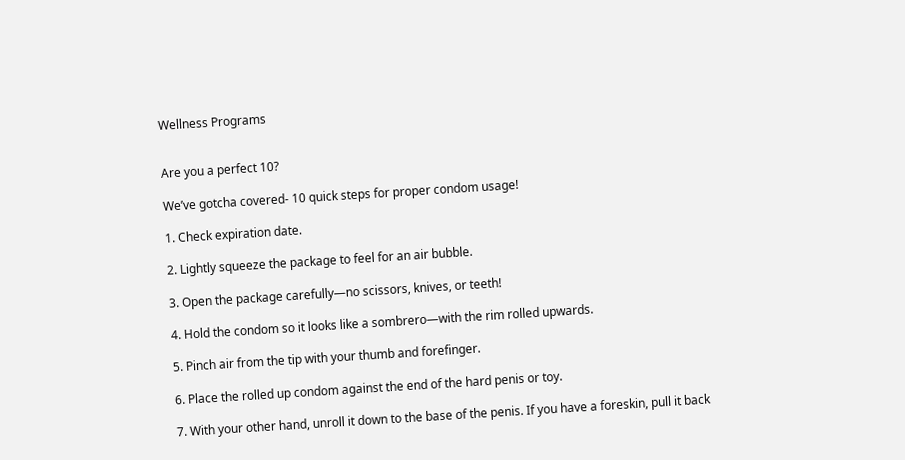Wellness Programs


Are you a perfect 10?

We’ve gotcha covered- 10 quick steps for proper condom usage!

1. Check expiration date.

2. Lightly squeeze the package to feel for an air bubble.

3. Open the package carefully—no scissors, knives, or teeth!

4. Hold the condom so it looks like a sombrero—with the rim rolled upwards.

5. Pinch air from the tip with your thumb and forefinger.

6. Place the rolled up condom against the end of the hard penis or toy.

7. With your other hand, unroll it down to the base of the penis. If you have a foreskin, pull it back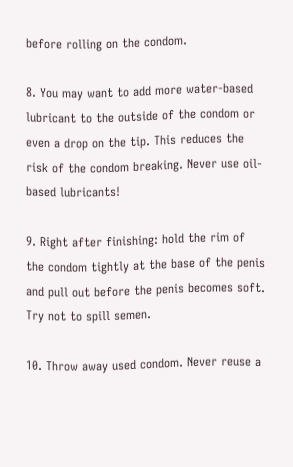before rolling on the condom.

8. You may want to add more water-based lubricant to the outside of the condom or even a drop on the tip. This reduces the risk of the condom breaking. Never use oil-based lubricants!

9. Right after finishing: hold the rim of the condom tightly at the base of the penis and pull out before the penis becomes soft. Try not to spill semen.

10. Throw away used condom. Never reuse a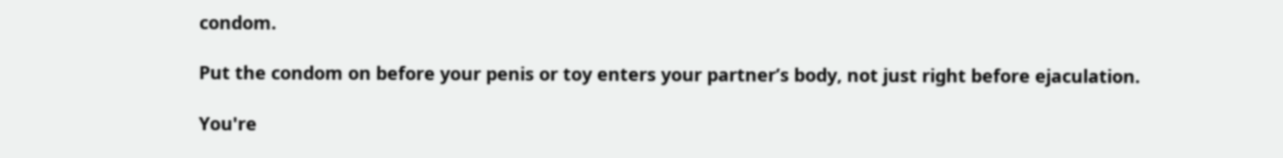condom.

Put the condom on before your penis or toy enters your partner’s body, not just right before ejaculation.

You're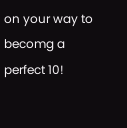on your way to becomg a perfect 10!